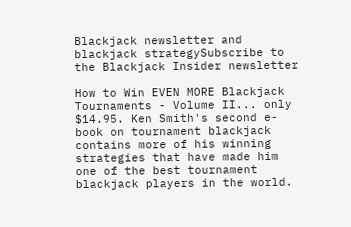Blackjack newsletter and blackjack strategySubscribe to the Blackjack Insider newsletter

How to Win EVEN MORE Blackjack Tournaments - Volume II... only $14.95. Ken Smith's second e-book on tournament blackjack contains more of his winning strategies that have made him one of the best tournament blackjack players in the world.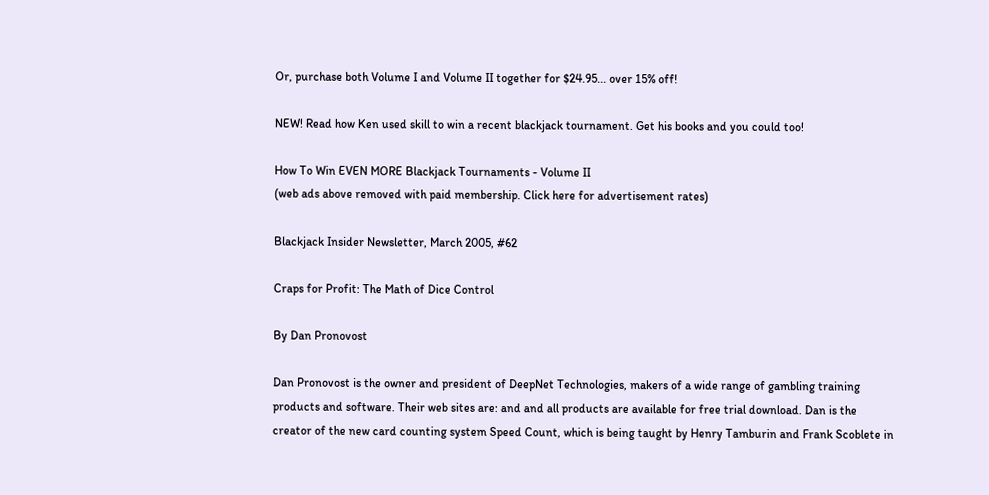Or, purchase both Volume I and Volume II together for $24.95... over 15% off!

NEW! Read how Ken used skill to win a recent blackjack tournament. Get his books and you could too!

How To Win EVEN MORE Blackjack Tournaments - Volume II
(web ads above removed with paid membership. Click here for advertisement rates)

Blackjack Insider Newsletter, March 2005, #62

Craps for Profit: The Math of Dice Control

By Dan Pronovost

Dan Pronovost is the owner and president of DeepNet Technologies, makers of a wide range of gambling training products and software. Their web sites are: and and all products are available for free trial download. Dan is the creator of the new card counting system Speed Count, which is being taught by Henry Tamburin and Frank Scoblete in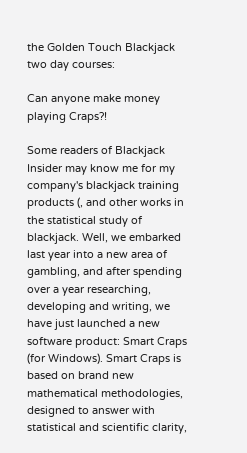the Golden Touch Blackjack two day courses:

Can anyone make money playing Craps?!

Some readers of Blackjack Insider may know me for my company's blackjack training products (, and other works in the statistical study of blackjack. Well, we embarked last year into a new area of gambling, and after spending over a year researching, developing and writing, we have just launched a new software product: Smart Craps (for Windows). Smart Craps is based on brand new mathematical methodologies, designed to answer with statistical and scientific clarity,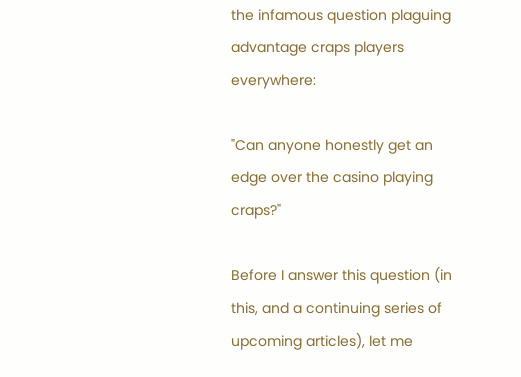the infamous question plaguing advantage craps players everywhere:

"Can anyone honestly get an edge over the casino playing craps?"

Before I answer this question (in this, and a continuing series of upcoming articles), let me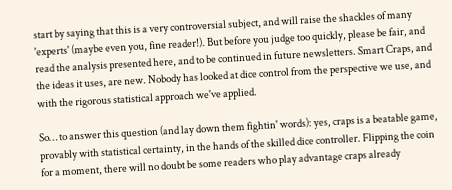start by saying that this is a very controversial subject, and will raise the shackles of many 'experts' (maybe even you, fine reader!). But before you judge too quickly, please be fair, and read the analysis presented here, and to be continued in future newsletters. Smart Craps, and the ideas it uses, are new. Nobody has looked at dice control from the perspective we use, and with the rigorous statistical approach we've applied.

So… to answer this question (and lay down them fightin' words): yes, craps is a beatable game, provably with statistical certainty, in the hands of the skilled dice controller. Flipping the coin for a moment, there will no doubt be some readers who play advantage craps already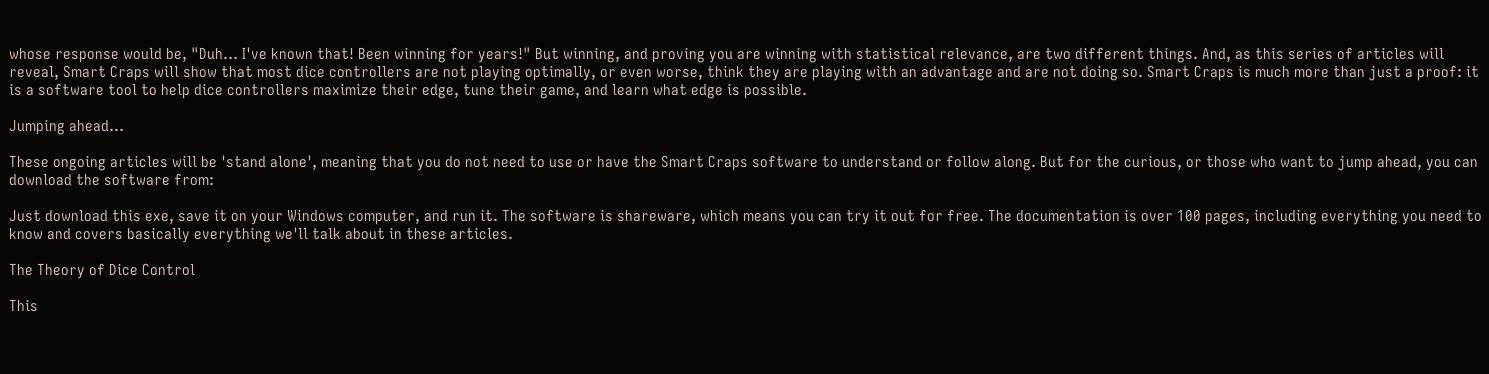whose response would be, "Duh… I've known that! Been winning for years!" But winning, and proving you are winning with statistical relevance, are two different things. And, as this series of articles will reveal, Smart Craps will show that most dice controllers are not playing optimally, or even worse, think they are playing with an advantage and are not doing so. Smart Craps is much more than just a proof: it is a software tool to help dice controllers maximize their edge, tune their game, and learn what edge is possible.

Jumping ahead…

These ongoing articles will be 'stand alone', meaning that you do not need to use or have the Smart Craps software to understand or follow along. But for the curious, or those who want to jump ahead, you can download the software from:

Just download this exe, save it on your Windows computer, and run it. The software is shareware, which means you can try it out for free. The documentation is over 100 pages, including everything you need to know and covers basically everything we'll talk about in these articles.

The Theory of Dice Control

This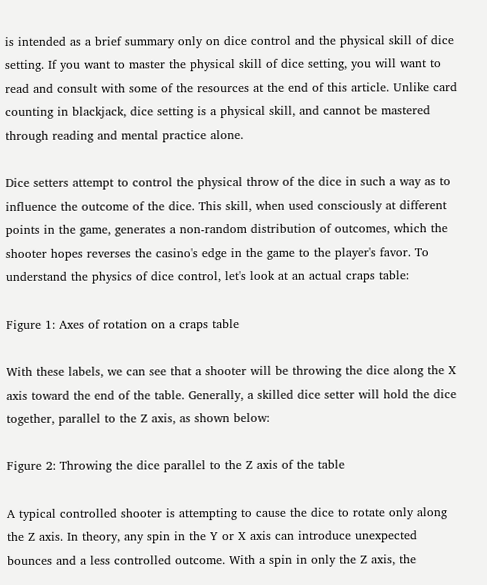is intended as a brief summary only on dice control and the physical skill of dice setting. If you want to master the physical skill of dice setting, you will want to read and consult with some of the resources at the end of this article. Unlike card counting in blackjack, dice setting is a physical skill, and cannot be mastered through reading and mental practice alone.

Dice setters attempt to control the physical throw of the dice in such a way as to influence the outcome of the dice. This skill, when used consciously at different points in the game, generates a non-random distribution of outcomes, which the shooter hopes reverses the casino's edge in the game to the player's favor. To understand the physics of dice control, let's look at an actual craps table:

Figure 1: Axes of rotation on a craps table

With these labels, we can see that a shooter will be throwing the dice along the X axis toward the end of the table. Generally, a skilled dice setter will hold the dice together, parallel to the Z axis, as shown below:

Figure 2: Throwing the dice parallel to the Z axis of the table

A typical controlled shooter is attempting to cause the dice to rotate only along the Z axis. In theory, any spin in the Y or X axis can introduce unexpected bounces and a less controlled outcome. With a spin in only the Z axis, the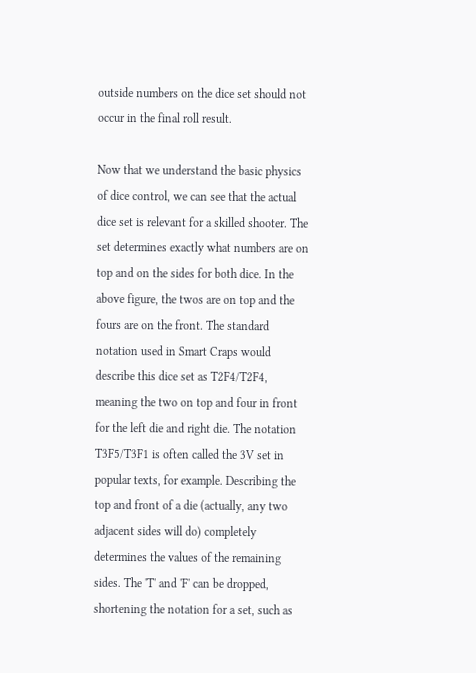outside numbers on the dice set should not occur in the final roll result.

Now that we understand the basic physics of dice control, we can see that the actual dice set is relevant for a skilled shooter. The set determines exactly what numbers are on top and on the sides for both dice. In the above figure, the twos are on top and the fours are on the front. The standard notation used in Smart Craps would describe this dice set as T2F4/T2F4, meaning the two on top and four in front for the left die and right die. The notation T3F5/T3F1 is often called the 3V set in popular texts, for example. Describing the top and front of a die (actually, any two adjacent sides will do) completely determines the values of the remaining sides. The 'T' and 'F' can be dropped, shortening the notation for a set, such as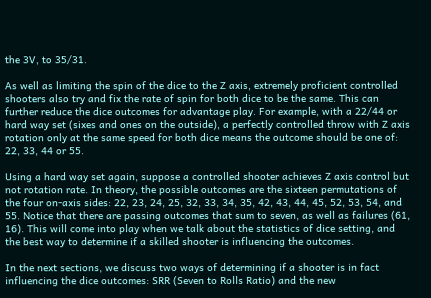the 3V, to 35/31.

As well as limiting the spin of the dice to the Z axis, extremely proficient controlled shooters also try and fix the rate of spin for both dice to be the same. This can further reduce the dice outcomes for advantage play. For example, with a 22/44 or hard way set (sixes and ones on the outside), a perfectly controlled throw with Z axis rotation only at the same speed for both dice means the outcome should be one of: 22, 33, 44 or 55.

Using a hard way set again, suppose a controlled shooter achieves Z axis control but not rotation rate. In theory, the possible outcomes are the sixteen permutations of the four on-axis sides: 22, 23, 24, 25, 32, 33, 34, 35, 42, 43, 44, 45, 52, 53, 54, and 55. Notice that there are passing outcomes that sum to seven, as well as failures (61, 16). This will come into play when we talk about the statistics of dice setting, and the best way to determine if a skilled shooter is influencing the outcomes.

In the next sections, we discuss two ways of determining if a shooter is in fact influencing the dice outcomes: SRR (Seven to Rolls Ratio) and the new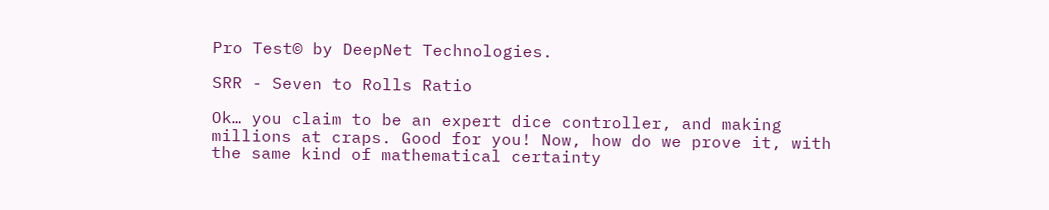Pro Test© by DeepNet Technologies.

SRR - Seven to Rolls Ratio

Ok… you claim to be an expert dice controller, and making millions at craps. Good for you! Now, how do we prove it, with the same kind of mathematical certainty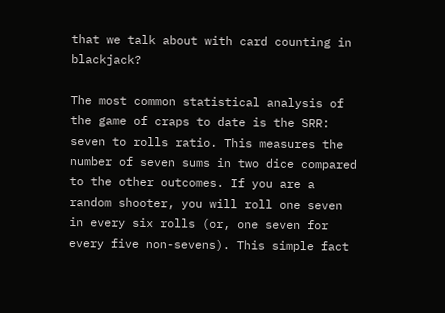that we talk about with card counting in blackjack?

The most common statistical analysis of the game of craps to date is the SRR: seven to rolls ratio. This measures the number of seven sums in two dice compared to the other outcomes. If you are a random shooter, you will roll one seven in every six rolls (or, one seven for every five non-sevens). This simple fact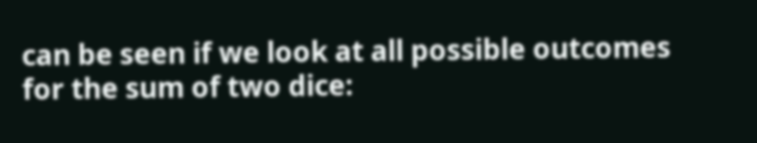can be seen if we look at all possible outcomes for the sum of two dice: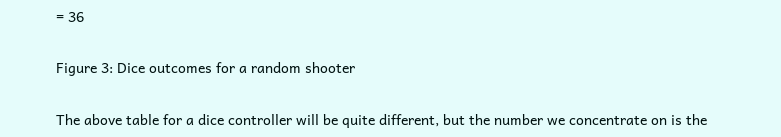= 36

Figure 3: Dice outcomes for a random shooter

The above table for a dice controller will be quite different, but the number we concentrate on is the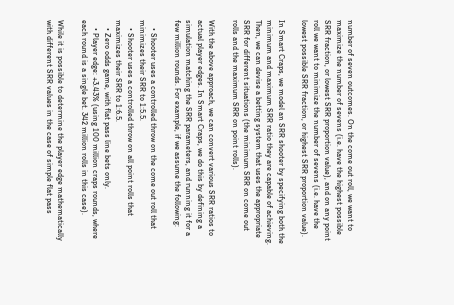number of seven outcomes. On the come out roll, we want to maximize the number of sevens (i.e. have the highest possible SRR fraction, or lowest SRR proportion value), and on any point roll we want to minimize the number of sevens (i.e. have the lowest possible SRR fraction, or highest SRR proportion value).

In Smart Craps, we model an SRR shooter by specifying both the minimum and maximum SRR ratio they are capable of achieving. Then, we can devise a betting system that uses the appropriate SRR for different situations (the minimum SRR on come out rolls and the maximum SRR on point rolls).

With the above approach, we can convert various SRR ratios to actual player edges. In Smart Craps, we do this by defining a simulation matching the SRR parameters, and running it for a few million rounds. For example, if we assume the following:

    • Shooter uses a controlled throw on the come out roll that minimizes their SRR to 1:5.5.
    • Shooter uses a controlled throw on all point rolls that maximizes their SRR to 1:6.5.
    • Zero odds game, with flat pass line bets only.
    • Player edge: +3.43% (using 100 million craps rounds, where each round is a single bet. 342 million rolls in this case).

While it is possible to determine the player edge mathematically with different SRR values in the case of simple flat pass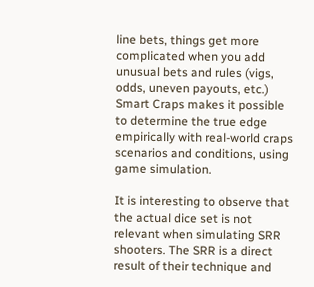line bets, things get more complicated when you add unusual bets and rules (vigs, odds, uneven payouts, etc.) Smart Craps makes it possible to determine the true edge empirically with real-world craps scenarios and conditions, using game simulation.

It is interesting to observe that the actual dice set is not relevant when simulating SRR shooters. The SRR is a direct result of their technique and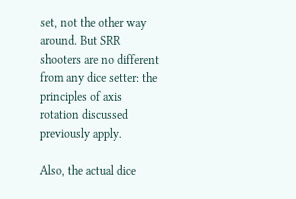set, not the other way around. But SRR shooters are no different from any dice setter: the principles of axis rotation discussed previously apply.

Also, the actual dice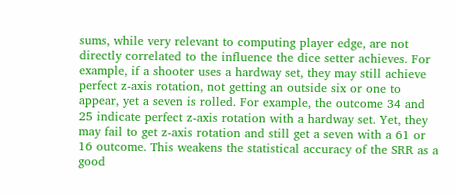sums, while very relevant to computing player edge, are not directly correlated to the influence the dice setter achieves. For example, if a shooter uses a hardway set, they may still achieve perfect z-axis rotation, not getting an outside six or one to appear, yet a seven is rolled. For example, the outcome 34 and 25 indicate perfect z-axis rotation with a hardway set. Yet, they may fail to get z-axis rotation and still get a seven with a 61 or 16 outcome. This weakens the statistical accuracy of the SRR as a good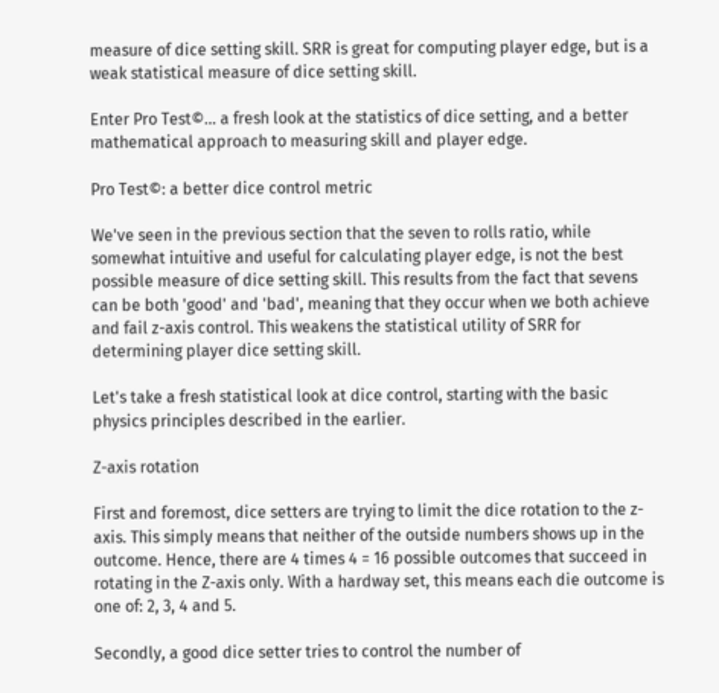measure of dice setting skill. SRR is great for computing player edge, but is a weak statistical measure of dice setting skill.

Enter Pro Test©… a fresh look at the statistics of dice setting, and a better mathematical approach to measuring skill and player edge.

Pro Test©: a better dice control metric

We've seen in the previous section that the seven to rolls ratio, while somewhat intuitive and useful for calculating player edge, is not the best possible measure of dice setting skill. This results from the fact that sevens can be both 'good' and 'bad', meaning that they occur when we both achieve and fail z-axis control. This weakens the statistical utility of SRR for determining player dice setting skill.

Let's take a fresh statistical look at dice control, starting with the basic physics principles described in the earlier.

Z-axis rotation

First and foremost, dice setters are trying to limit the dice rotation to the z-axis. This simply means that neither of the outside numbers shows up in the outcome. Hence, there are 4 times 4 = 16 possible outcomes that succeed in rotating in the Z-axis only. With a hardway set, this means each die outcome is one of: 2, 3, 4 and 5.

Secondly, a good dice setter tries to control the number of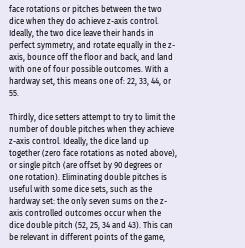face rotations or pitches between the two dice when they do achieve z-axis control. Ideally, the two dice leave their hands in perfect symmetry, and rotate equally in the z-axis, bounce off the floor and back, and land with one of four possible outcomes. With a hardway set, this means one of: 22, 33, 44, or 55.

Thirdly, dice setters attempt to try to limit the number of double pitches when they achieve z-axis control. Ideally, the dice land up together (zero face rotations as noted above), or single pitch (are offset by 90 degrees or one rotation). Eliminating double pitches is useful with some dice sets, such as the hardway set: the only seven sums on the z-axis controlled outcomes occur when the dice double pitch (52, 25, 34 and 43). This can be relevant in different points of the game,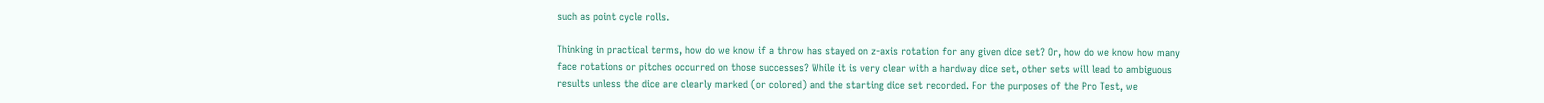such as point cycle rolls.

Thinking in practical terms, how do we know if a throw has stayed on z-axis rotation for any given dice set? Or, how do we know how many face rotations or pitches occurred on those successes? While it is very clear with a hardway dice set, other sets will lead to ambiguous results unless the dice are clearly marked (or colored) and the starting dice set recorded. For the purposes of the Pro Test, we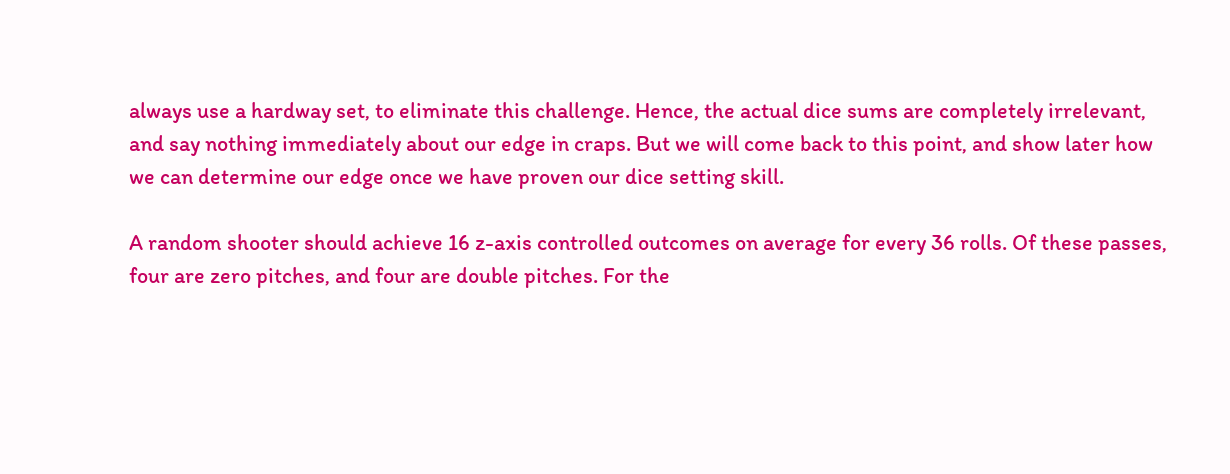always use a hardway set, to eliminate this challenge. Hence, the actual dice sums are completely irrelevant, and say nothing immediately about our edge in craps. But we will come back to this point, and show later how we can determine our edge once we have proven our dice setting skill.

A random shooter should achieve 16 z-axis controlled outcomes on average for every 36 rolls. Of these passes, four are zero pitches, and four are double pitches. For the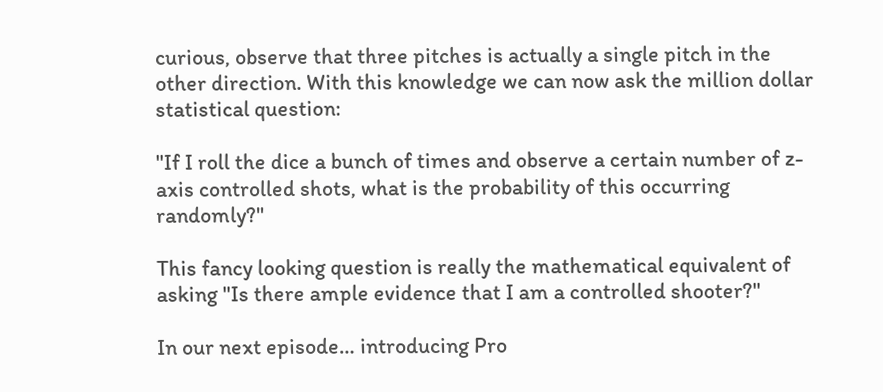curious, observe that three pitches is actually a single pitch in the other direction. With this knowledge we can now ask the million dollar statistical question:

"If I roll the dice a bunch of times and observe a certain number of z-axis controlled shots, what is the probability of this occurring randomly?"

This fancy looking question is really the mathematical equivalent of asking "Is there ample evidence that I am a controlled shooter?"

In our next episode… introducing Pro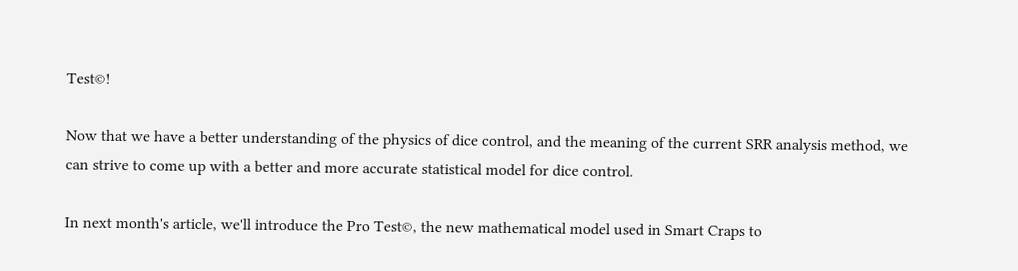Test©!

Now that we have a better understanding of the physics of dice control, and the meaning of the current SRR analysis method, we can strive to come up with a better and more accurate statistical model for dice control.

In next month's article, we'll introduce the Pro Test©, the new mathematical model used in Smart Craps to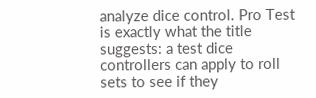analyze dice control. Pro Test is exactly what the title suggests: a test dice controllers can apply to roll sets to see if they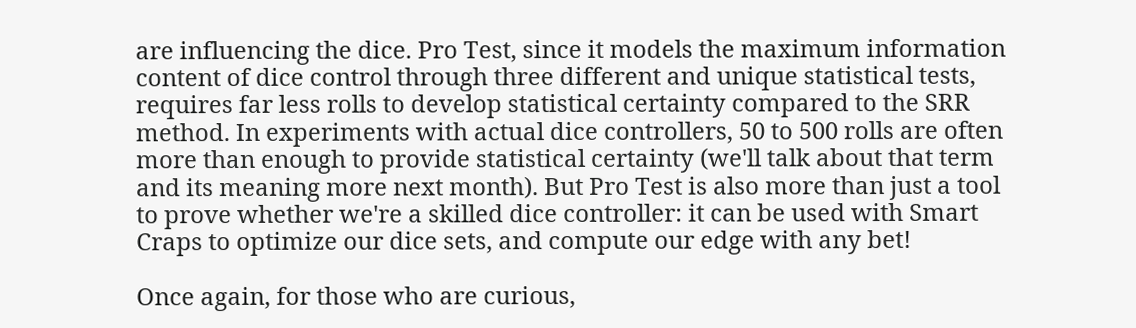are influencing the dice. Pro Test, since it models the maximum information content of dice control through three different and unique statistical tests, requires far less rolls to develop statistical certainty compared to the SRR method. In experiments with actual dice controllers, 50 to 500 rolls are often more than enough to provide statistical certainty (we'll talk about that term and its meaning more next month). But Pro Test is also more than just a tool to prove whether we're a skilled dice controller: it can be used with Smart Craps to optimize our dice sets, and compute our edge with any bet!

Once again, for those who are curious,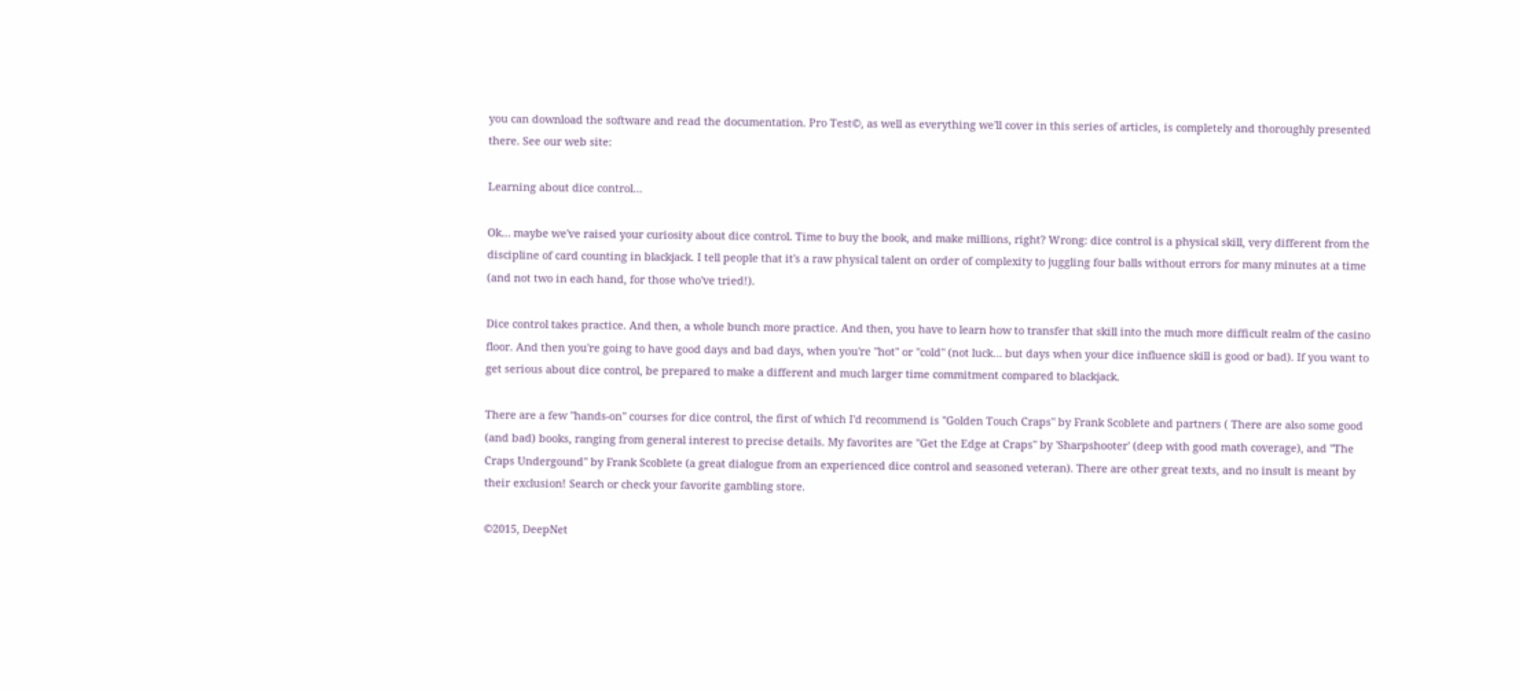you can download the software and read the documentation. Pro Test©, as well as everything we'll cover in this series of articles, is completely and thoroughly presented there. See our web site:

Learning about dice control…

Ok… maybe we've raised your curiosity about dice control. Time to buy the book, and make millions, right? Wrong: dice control is a physical skill, very different from the discipline of card counting in blackjack. I tell people that it's a raw physical talent on order of complexity to juggling four balls without errors for many minutes at a time (and not two in each hand, for those who've tried!).

Dice control takes practice. And then, a whole bunch more practice. And then, you have to learn how to transfer that skill into the much more difficult realm of the casino floor. And then you're going to have good days and bad days, when you're "hot" or "cold" (not luck… but days when your dice influence skill is good or bad). If you want to get serious about dice control, be prepared to make a different and much larger time commitment compared to blackjack.

There are a few "hands-on" courses for dice control, the first of which I'd recommend is "Golden Touch Craps" by Frank Scoblete and partners ( There are also some good (and bad) books, ranging from general interest to precise details. My favorites are "Get the Edge at Craps" by 'Sharpshooter' (deep with good math coverage), and "The Craps Undergound" by Frank Scoblete (a great dialogue from an experienced dice control and seasoned veteran). There are other great texts, and no insult is meant by their exclusion! Search or check your favorite gambling store.

©2015, DeepNet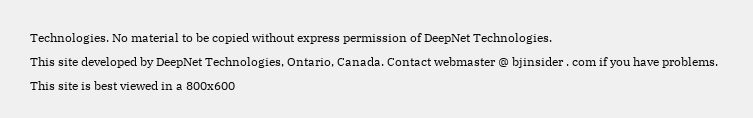Technologies. No material to be copied without express permission of DeepNet Technologies.
This site developed by DeepNet Technologies, Ontario, Canada. Contact webmaster @ bjinsider . com if you have problems.
This site is best viewed in a 800x600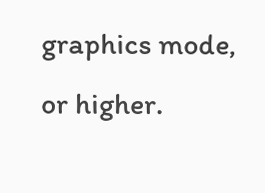graphics mode, or higher.